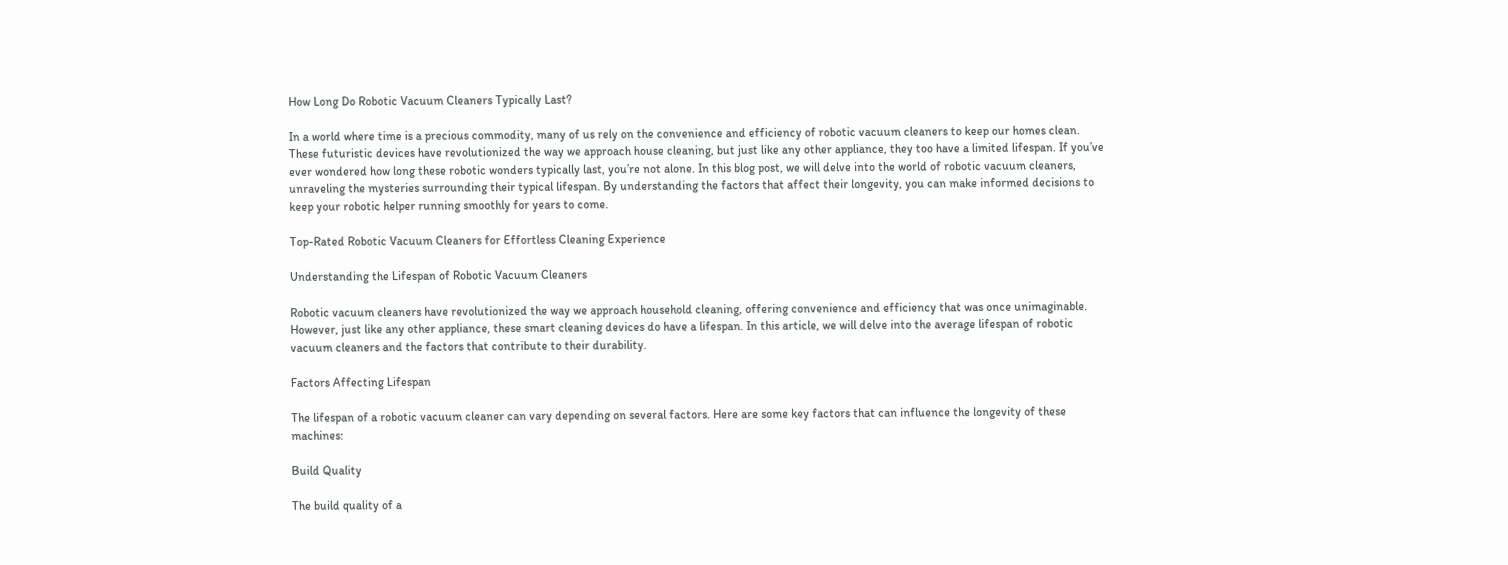How Long Do Robotic Vacuum Cleaners Typically Last?

In a world where time is a precious commodity, many of us rely on the convenience and efficiency of robotic vacuum cleaners to keep our homes clean. These futuristic devices have revolutionized the way we approach house cleaning, but just like any other appliance, they too have a limited lifespan. If you’ve ever wondered how long these robotic wonders typically last, you’re not alone. In this blog post, we will delve into the world of robotic vacuum cleaners, unraveling the mysteries surrounding their typical lifespan. By understanding the factors that affect their longevity, you can make informed decisions to keep your robotic helper running smoothly for years to come.

Top-Rated Robotic Vacuum Cleaners for Effortless Cleaning Experience

Understanding the Lifespan of Robotic Vacuum Cleaners

Robotic vacuum cleaners have revolutionized the way we approach household cleaning, offering convenience and efficiency that was once unimaginable. However, just like any other appliance, these smart cleaning devices do have a lifespan. In this article, we will delve into the average lifespan of robotic vacuum cleaners and the factors that contribute to their durability.

Factors Affecting Lifespan

The lifespan of a robotic vacuum cleaner can vary depending on several factors. Here are some key factors that can influence the longevity of these machines:

Build Quality

The build quality of a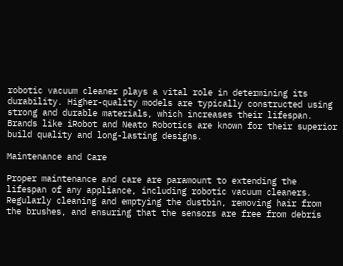robotic vacuum cleaner plays a vital role in determining its durability. Higher-quality models are typically constructed using strong and durable materials, which increases their lifespan. Brands like iRobot and Neato Robotics are known for their superior build quality and long-lasting designs.

Maintenance and Care

Proper maintenance and care are paramount to extending the lifespan of any appliance, including robotic vacuum cleaners. Regularly cleaning and emptying the dustbin, removing hair from the brushes, and ensuring that the sensors are free from debris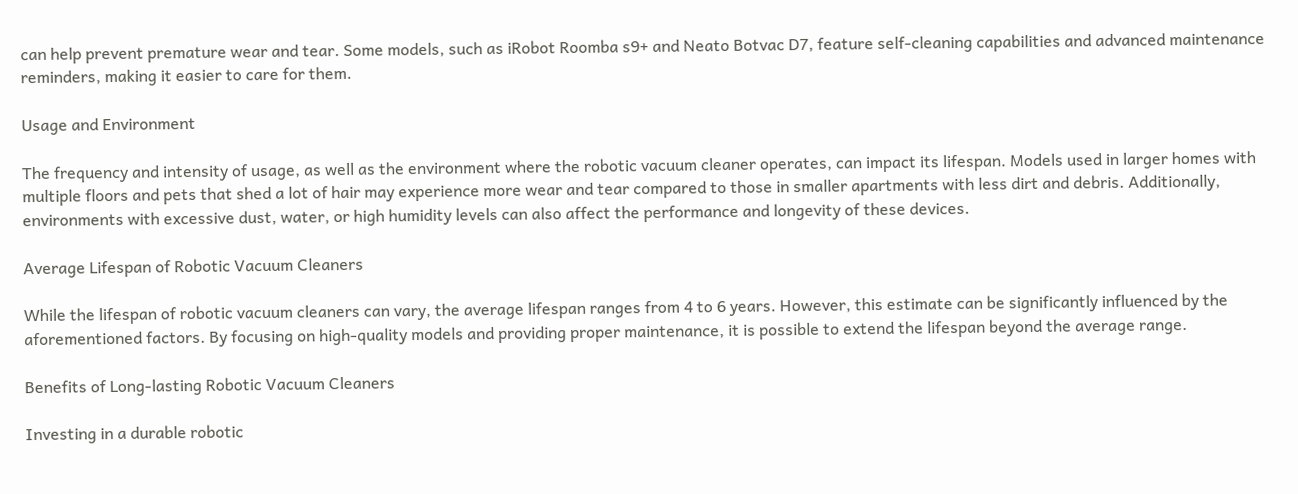can help prevent premature wear and tear. Some models, such as iRobot Roomba s9+ and Neato Botvac D7, feature self-cleaning capabilities and advanced maintenance reminders, making it easier to care for them.

Usage and Environment

The frequency and intensity of usage, as well as the environment where the robotic vacuum cleaner operates, can impact its lifespan. Models used in larger homes with multiple floors and pets that shed a lot of hair may experience more wear and tear compared to those in smaller apartments with less dirt and debris. Additionally, environments with excessive dust, water, or high humidity levels can also affect the performance and longevity of these devices.

Average Lifespan of Robotic Vacuum Cleaners

While the lifespan of robotic vacuum cleaners can vary, the average lifespan ranges from 4 to 6 years. However, this estimate can be significantly influenced by the aforementioned factors. By focusing on high-quality models and providing proper maintenance, it is possible to extend the lifespan beyond the average range.

Benefits of Long-lasting Robotic Vacuum Cleaners

Investing in a durable robotic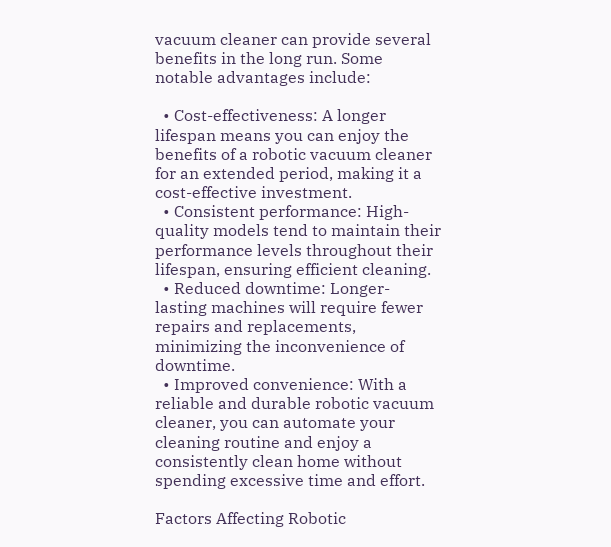vacuum cleaner can provide several benefits in the long run. Some notable advantages include:

  • Cost-effectiveness: A longer lifespan means you can enjoy the benefits of a robotic vacuum cleaner for an extended period, making it a cost-effective investment.
  • Consistent performance: High-quality models tend to maintain their performance levels throughout their lifespan, ensuring efficient cleaning.
  • Reduced downtime: Longer-lasting machines will require fewer repairs and replacements, minimizing the inconvenience of downtime.
  • Improved convenience: With a reliable and durable robotic vacuum cleaner, you can automate your cleaning routine and enjoy a consistently clean home without spending excessive time and effort.

Factors Affecting Robotic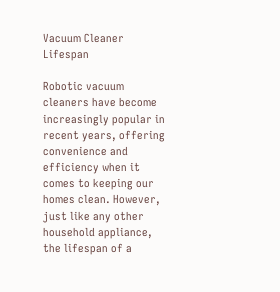Vacuum Cleaner Lifespan

Robotic vacuum cleaners have become increasingly popular in recent years, offering convenience and efficiency when it comes to keeping our homes clean. However, just like any other household appliance, the lifespan of a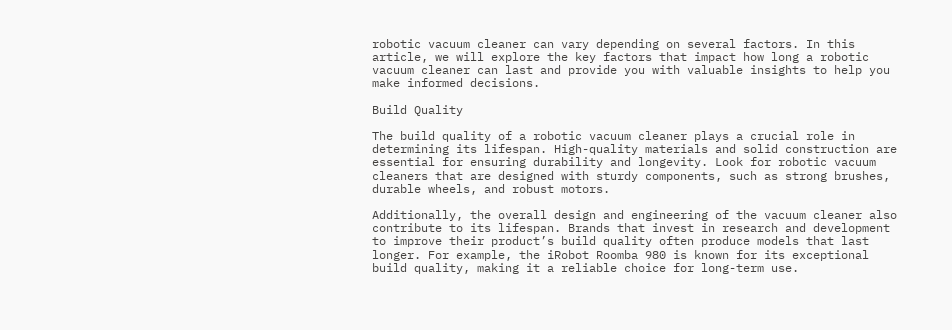robotic vacuum cleaner can vary depending on several factors. In this article, we will explore the key factors that impact how long a robotic vacuum cleaner can last and provide you with valuable insights to help you make informed decisions.

Build Quality

The build quality of a robotic vacuum cleaner plays a crucial role in determining its lifespan. High-quality materials and solid construction are essential for ensuring durability and longevity. Look for robotic vacuum cleaners that are designed with sturdy components, such as strong brushes, durable wheels, and robust motors.

Additionally, the overall design and engineering of the vacuum cleaner also contribute to its lifespan. Brands that invest in research and development to improve their product’s build quality often produce models that last longer. For example, the iRobot Roomba 980 is known for its exceptional build quality, making it a reliable choice for long-term use.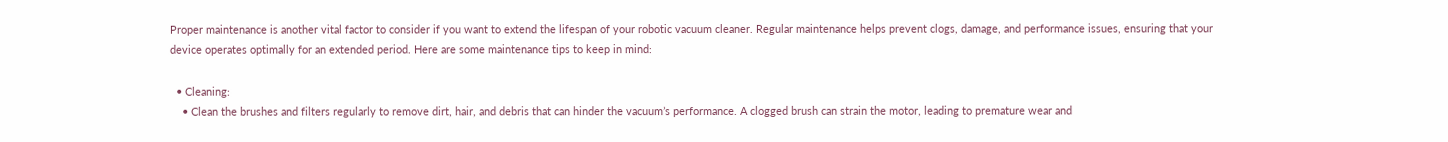Proper maintenance is another vital factor to consider if you want to extend the lifespan of your robotic vacuum cleaner. Regular maintenance helps prevent clogs, damage, and performance issues, ensuring that your device operates optimally for an extended period. Here are some maintenance tips to keep in mind:

  • Cleaning:
    • Clean the brushes and filters regularly to remove dirt, hair, and debris that can hinder the vacuum’s performance. A clogged brush can strain the motor, leading to premature wear and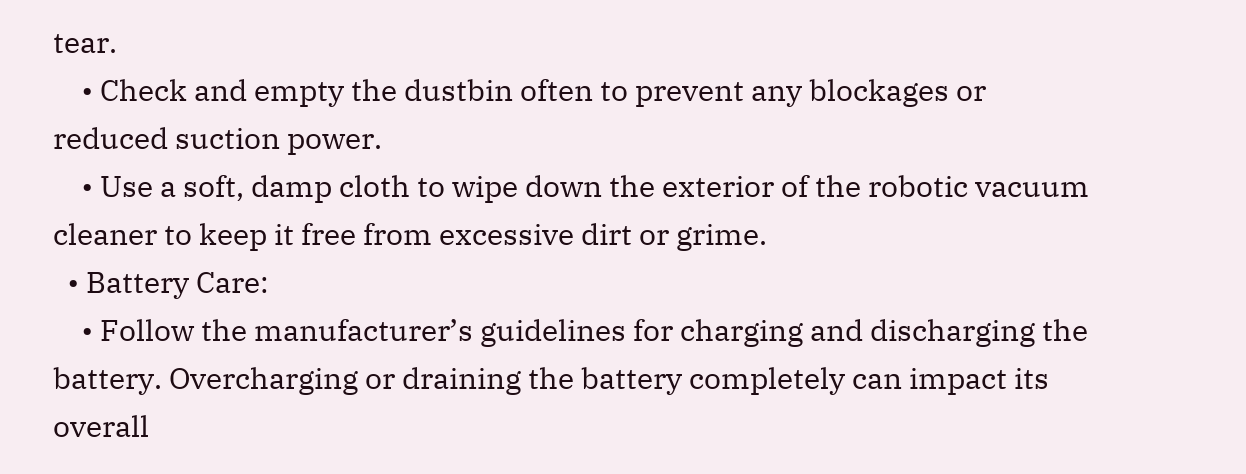tear.
    • Check and empty the dustbin often to prevent any blockages or reduced suction power.
    • Use a soft, damp cloth to wipe down the exterior of the robotic vacuum cleaner to keep it free from excessive dirt or grime.
  • Battery Care:
    • Follow the manufacturer’s guidelines for charging and discharging the battery. Overcharging or draining the battery completely can impact its overall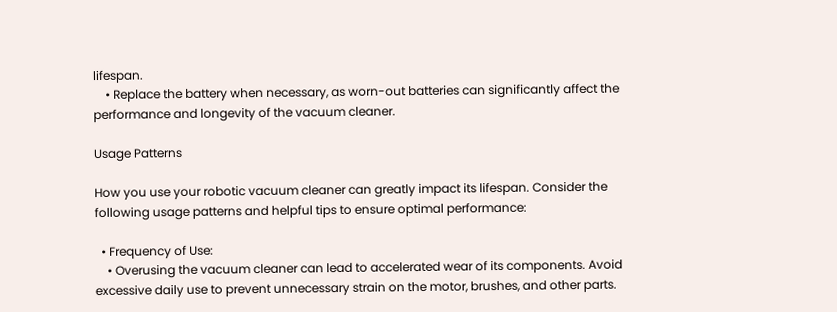lifespan.
    • Replace the battery when necessary, as worn-out batteries can significantly affect the performance and longevity of the vacuum cleaner.

Usage Patterns

How you use your robotic vacuum cleaner can greatly impact its lifespan. Consider the following usage patterns and helpful tips to ensure optimal performance:

  • Frequency of Use:
    • Overusing the vacuum cleaner can lead to accelerated wear of its components. Avoid excessive daily use to prevent unnecessary strain on the motor, brushes, and other parts.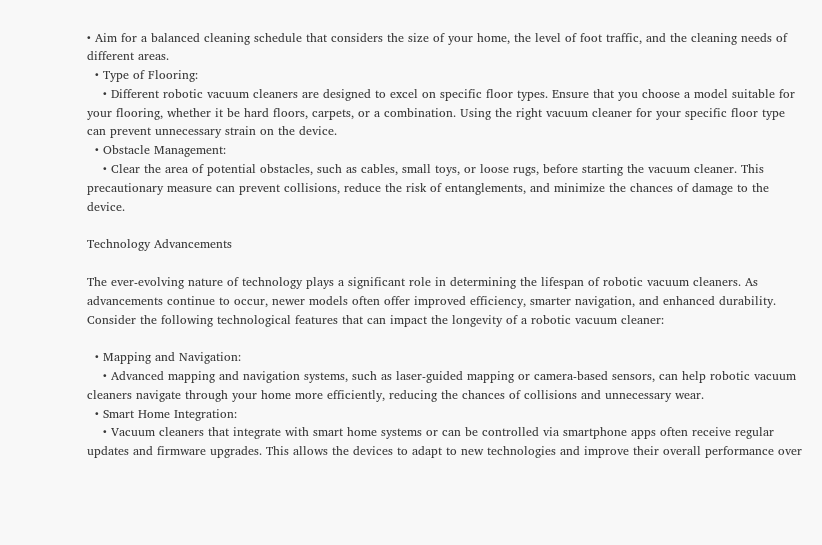• Aim for a balanced cleaning schedule that considers the size of your home, the level of foot traffic, and the cleaning needs of different areas.
  • Type of Flooring:
    • Different robotic vacuum cleaners are designed to excel on specific floor types. Ensure that you choose a model suitable for your flooring, whether it be hard floors, carpets, or a combination. Using the right vacuum cleaner for your specific floor type can prevent unnecessary strain on the device.
  • Obstacle Management:
    • Clear the area of potential obstacles, such as cables, small toys, or loose rugs, before starting the vacuum cleaner. This precautionary measure can prevent collisions, reduce the risk of entanglements, and minimize the chances of damage to the device.

Technology Advancements

The ever-evolving nature of technology plays a significant role in determining the lifespan of robotic vacuum cleaners. As advancements continue to occur, newer models often offer improved efficiency, smarter navigation, and enhanced durability. Consider the following technological features that can impact the longevity of a robotic vacuum cleaner:

  • Mapping and Navigation:
    • Advanced mapping and navigation systems, such as laser-guided mapping or camera-based sensors, can help robotic vacuum cleaners navigate through your home more efficiently, reducing the chances of collisions and unnecessary wear.
  • Smart Home Integration:
    • Vacuum cleaners that integrate with smart home systems or can be controlled via smartphone apps often receive regular updates and firmware upgrades. This allows the devices to adapt to new technologies and improve their overall performance over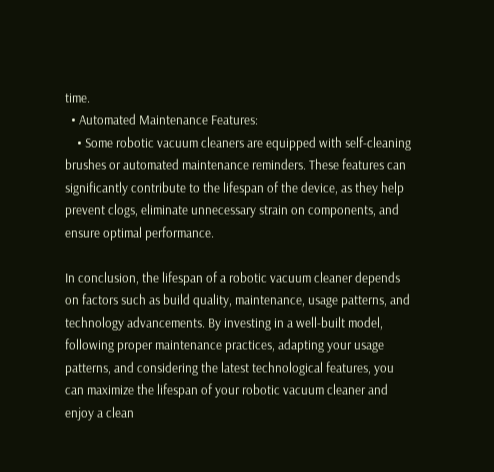time.
  • Automated Maintenance Features:
    • Some robotic vacuum cleaners are equipped with self-cleaning brushes or automated maintenance reminders. These features can significantly contribute to the lifespan of the device, as they help prevent clogs, eliminate unnecessary strain on components, and ensure optimal performance.

In conclusion, the lifespan of a robotic vacuum cleaner depends on factors such as build quality, maintenance, usage patterns, and technology advancements. By investing in a well-built model, following proper maintenance practices, adapting your usage patterns, and considering the latest technological features, you can maximize the lifespan of your robotic vacuum cleaner and enjoy a clean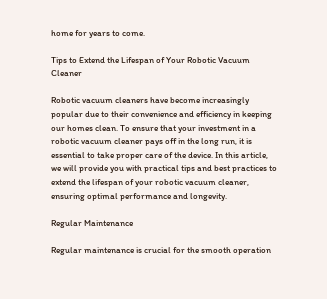home for years to come.

Tips to Extend the Lifespan of Your Robotic Vacuum Cleaner

Robotic vacuum cleaners have become increasingly popular due to their convenience and efficiency in keeping our homes clean. To ensure that your investment in a robotic vacuum cleaner pays off in the long run, it is essential to take proper care of the device. In this article, we will provide you with practical tips and best practices to extend the lifespan of your robotic vacuum cleaner, ensuring optimal performance and longevity.

Regular Maintenance

Regular maintenance is crucial for the smooth operation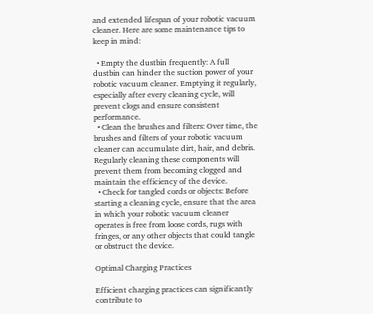and extended lifespan of your robotic vacuum cleaner. Here are some maintenance tips to keep in mind:

  • Empty the dustbin frequently: A full dustbin can hinder the suction power of your robotic vacuum cleaner. Emptying it regularly, especially after every cleaning cycle, will prevent clogs and ensure consistent performance.
  • Clean the brushes and filters: Over time, the brushes and filters of your robotic vacuum cleaner can accumulate dirt, hair, and debris. Regularly cleaning these components will prevent them from becoming clogged and maintain the efficiency of the device.
  • Check for tangled cords or objects: Before starting a cleaning cycle, ensure that the area in which your robotic vacuum cleaner operates is free from loose cords, rugs with fringes, or any other objects that could tangle or obstruct the device.

Optimal Charging Practices

Efficient charging practices can significantly contribute to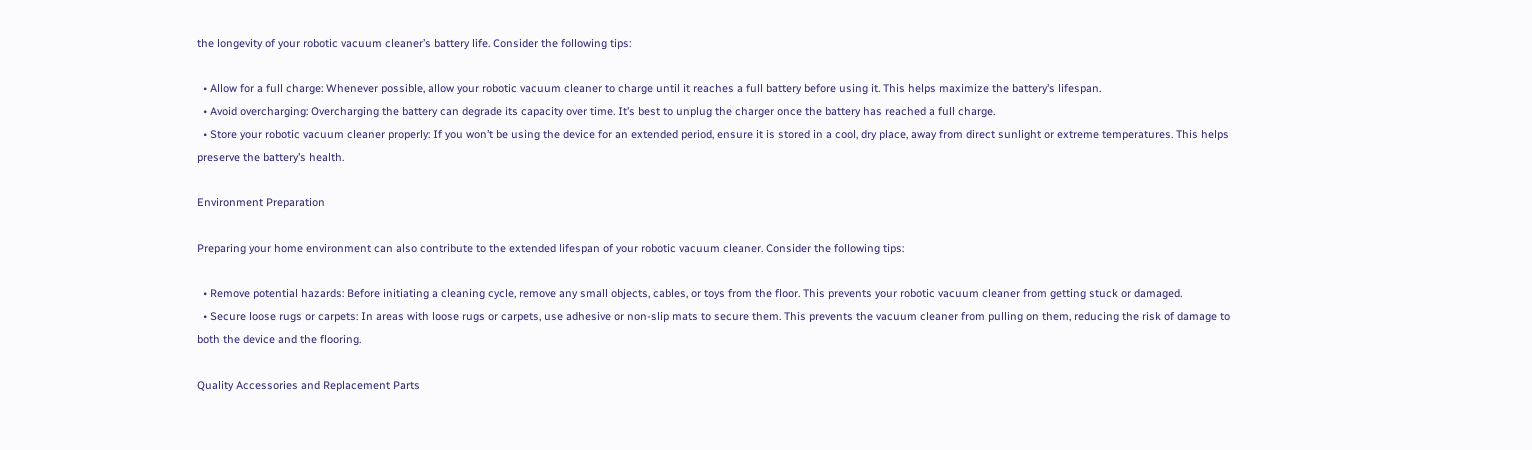the longevity of your robotic vacuum cleaner’s battery life. Consider the following tips:

  • Allow for a full charge: Whenever possible, allow your robotic vacuum cleaner to charge until it reaches a full battery before using it. This helps maximize the battery’s lifespan.
  • Avoid overcharging: Overcharging the battery can degrade its capacity over time. It’s best to unplug the charger once the battery has reached a full charge.
  • Store your robotic vacuum cleaner properly: If you won’t be using the device for an extended period, ensure it is stored in a cool, dry place, away from direct sunlight or extreme temperatures. This helps preserve the battery’s health.

Environment Preparation

Preparing your home environment can also contribute to the extended lifespan of your robotic vacuum cleaner. Consider the following tips:

  • Remove potential hazards: Before initiating a cleaning cycle, remove any small objects, cables, or toys from the floor. This prevents your robotic vacuum cleaner from getting stuck or damaged.
  • Secure loose rugs or carpets: In areas with loose rugs or carpets, use adhesive or non-slip mats to secure them. This prevents the vacuum cleaner from pulling on them, reducing the risk of damage to both the device and the flooring.

Quality Accessories and Replacement Parts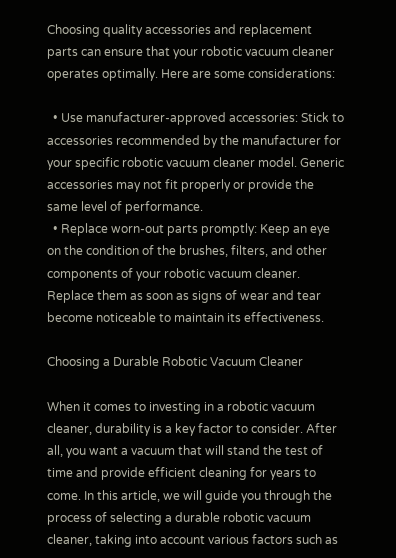Choosing quality accessories and replacement parts can ensure that your robotic vacuum cleaner operates optimally. Here are some considerations:

  • Use manufacturer-approved accessories: Stick to accessories recommended by the manufacturer for your specific robotic vacuum cleaner model. Generic accessories may not fit properly or provide the same level of performance.
  • Replace worn-out parts promptly: Keep an eye on the condition of the brushes, filters, and other components of your robotic vacuum cleaner. Replace them as soon as signs of wear and tear become noticeable to maintain its effectiveness.

Choosing a Durable Robotic Vacuum Cleaner

When it comes to investing in a robotic vacuum cleaner, durability is a key factor to consider. After all, you want a vacuum that will stand the test of time and provide efficient cleaning for years to come. In this article, we will guide you through the process of selecting a durable robotic vacuum cleaner, taking into account various factors such as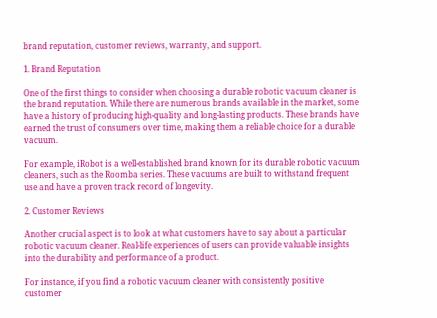brand reputation, customer reviews, warranty, and support.

1. Brand Reputation

One of the first things to consider when choosing a durable robotic vacuum cleaner is the brand reputation. While there are numerous brands available in the market, some have a history of producing high-quality and long-lasting products. These brands have earned the trust of consumers over time, making them a reliable choice for a durable vacuum.

For example, iRobot is a well-established brand known for its durable robotic vacuum cleaners, such as the Roomba series. These vacuums are built to withstand frequent use and have a proven track record of longevity.

2. Customer Reviews

Another crucial aspect is to look at what customers have to say about a particular robotic vacuum cleaner. Real-life experiences of users can provide valuable insights into the durability and performance of a product.

For instance, if you find a robotic vacuum cleaner with consistently positive customer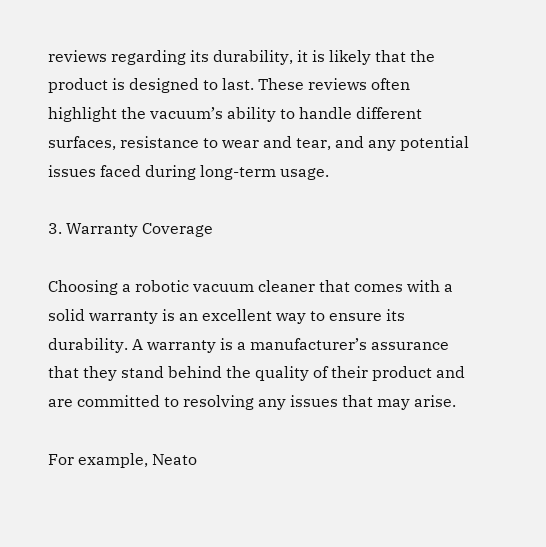reviews regarding its durability, it is likely that the product is designed to last. These reviews often highlight the vacuum’s ability to handle different surfaces, resistance to wear and tear, and any potential issues faced during long-term usage.

3. Warranty Coverage

Choosing a robotic vacuum cleaner that comes with a solid warranty is an excellent way to ensure its durability. A warranty is a manufacturer’s assurance that they stand behind the quality of their product and are committed to resolving any issues that may arise.

For example, Neato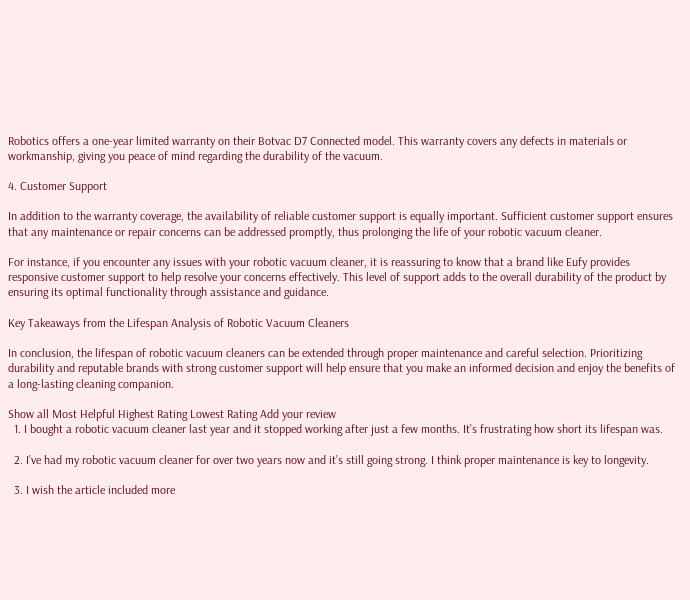Robotics offers a one-year limited warranty on their Botvac D7 Connected model. This warranty covers any defects in materials or workmanship, giving you peace of mind regarding the durability of the vacuum.

4. Customer Support

In addition to the warranty coverage, the availability of reliable customer support is equally important. Sufficient customer support ensures that any maintenance or repair concerns can be addressed promptly, thus prolonging the life of your robotic vacuum cleaner.

For instance, if you encounter any issues with your robotic vacuum cleaner, it is reassuring to know that a brand like Eufy provides responsive customer support to help resolve your concerns effectively. This level of support adds to the overall durability of the product by ensuring its optimal functionality through assistance and guidance.

Key Takeaways from the Lifespan Analysis of Robotic Vacuum Cleaners

In conclusion, the lifespan of robotic vacuum cleaners can be extended through proper maintenance and careful selection. Prioritizing durability and reputable brands with strong customer support will help ensure that you make an informed decision and enjoy the benefits of a long-lasting cleaning companion.

Show all Most Helpful Highest Rating Lowest Rating Add your review
  1. I bought a robotic vacuum cleaner last year and it stopped working after just a few months. It’s frustrating how short its lifespan was.

  2. I’ve had my robotic vacuum cleaner for over two years now and it’s still going strong. I think proper maintenance is key to longevity.

  3. I wish the article included more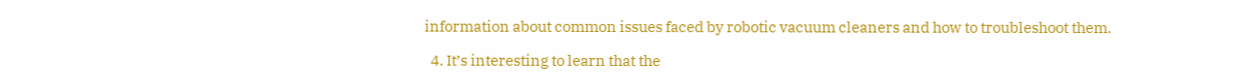information about common issues faced by robotic vacuum cleaners and how to troubleshoot them.

  4. It’s interesting to learn that the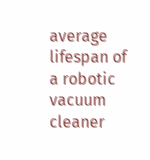average lifespan of a robotic vacuum cleaner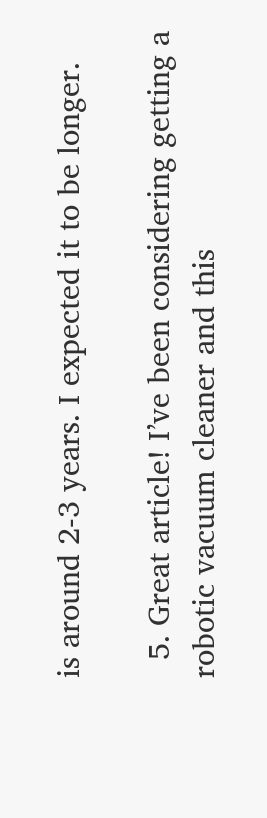is around 2-3 years. I expected it to be longer.

  5. Great article! I’ve been considering getting a robotic vacuum cleaner and this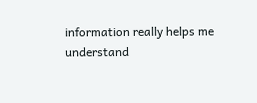information really helps me understand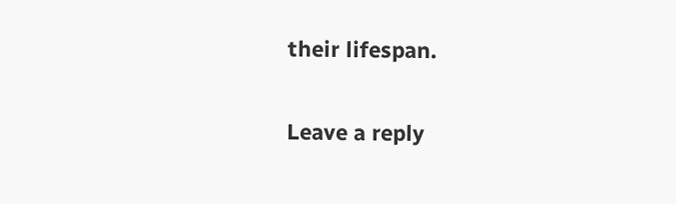their lifespan.

Leave a reply